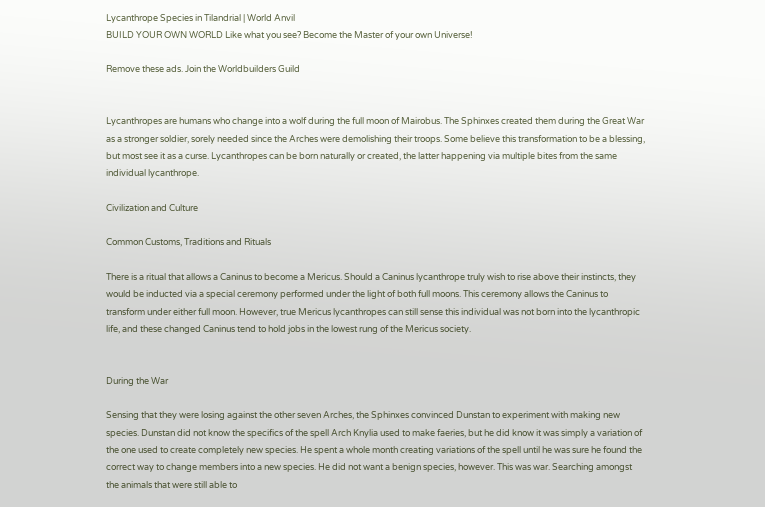Lycanthrope Species in Tilandrial | World Anvil
BUILD YOUR OWN WORLD Like what you see? Become the Master of your own Universe!

Remove these ads. Join the Worldbuilders Guild


Lycanthropes are humans who change into a wolf during the full moon of Mairobus. The Sphinxes created them during the Great War as a stronger soldier, sorely needed since the Arches were demolishing their troops. Some believe this transformation to be a blessing, but most see it as a curse. Lycanthropes can be born naturally or created, the latter happening via multiple bites from the same individual lycanthrope.

Civilization and Culture

Common Customs, Traditions and Rituals

There is a ritual that allows a Caninus to become a Mericus. Should a Caninus lycanthrope truly wish to rise above their instincts, they would be inducted via a special ceremony performed under the light of both full moons. This ceremony allows the Caninus to transform under either full moon. However, true Mericus lycanthropes can still sense this individual was not born into the lycanthropic life, and these changed Caninus tend to hold jobs in the lowest rung of the Mericus society.


During the War

Sensing that they were losing against the other seven Arches, the Sphinxes convinced Dunstan to experiment with making new species. Dunstan did not know the specifics of the spell Arch Knylia used to make faeries, but he did know it was simply a variation of the one used to create completely new species. He spent a whole month creating variations of the spell until he was sure he found the correct way to change members into a new species. He did not want a benign species, however. This was war. Searching amongst the animals that were still able to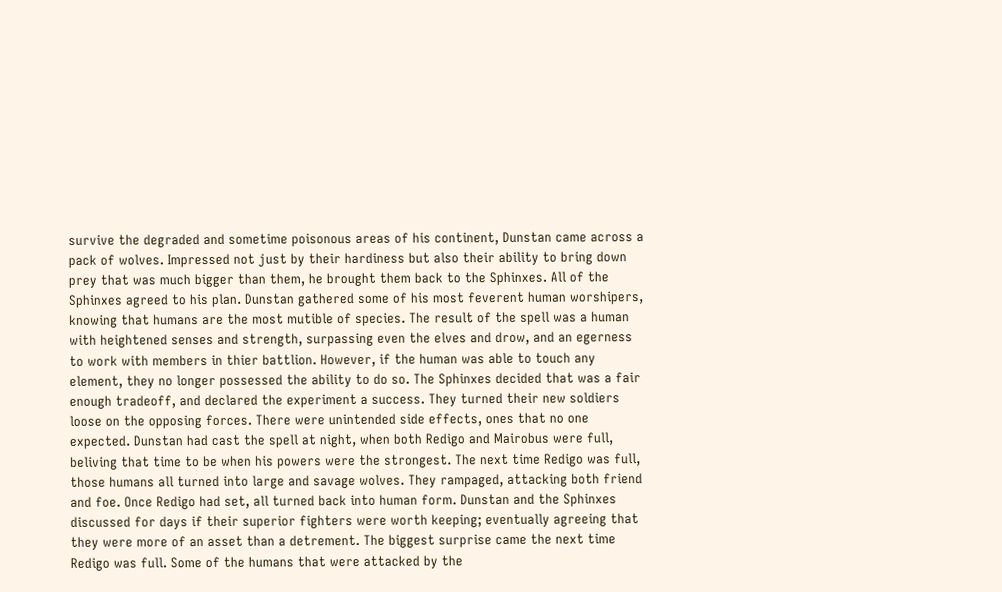survive the degraded and sometime poisonous areas of his continent, Dunstan came across a pack of wolves. Impressed not just by their hardiness but also their ability to bring down prey that was much bigger than them, he brought them back to the Sphinxes. All of the Sphinxes agreed to his plan. Dunstan gathered some of his most feverent human worshipers, knowing that humans are the most mutible of species. The result of the spell was a human with heightened senses and strength, surpassing even the elves and drow, and an egerness to work with members in thier battlion. However, if the human was able to touch any element, they no longer possessed the ability to do so. The Sphinxes decided that was a fair enough tradeoff, and declared the experiment a success. They turned their new soldiers loose on the opposing forces. There were unintended side effects, ones that no one expected. Dunstan had cast the spell at night, when both Redigo and Mairobus were full, beliving that time to be when his powers were the strongest. The next time Redigo was full, those humans all turned into large and savage wolves. They rampaged, attacking both friend and foe. Once Redigo had set, all turned back into human form. Dunstan and the Sphinxes discussed for days if their superior fighters were worth keeping; eventually agreeing that they were more of an asset than a detrement. The biggest surprise came the next time Redigo was full. Some of the humans that were attacked by the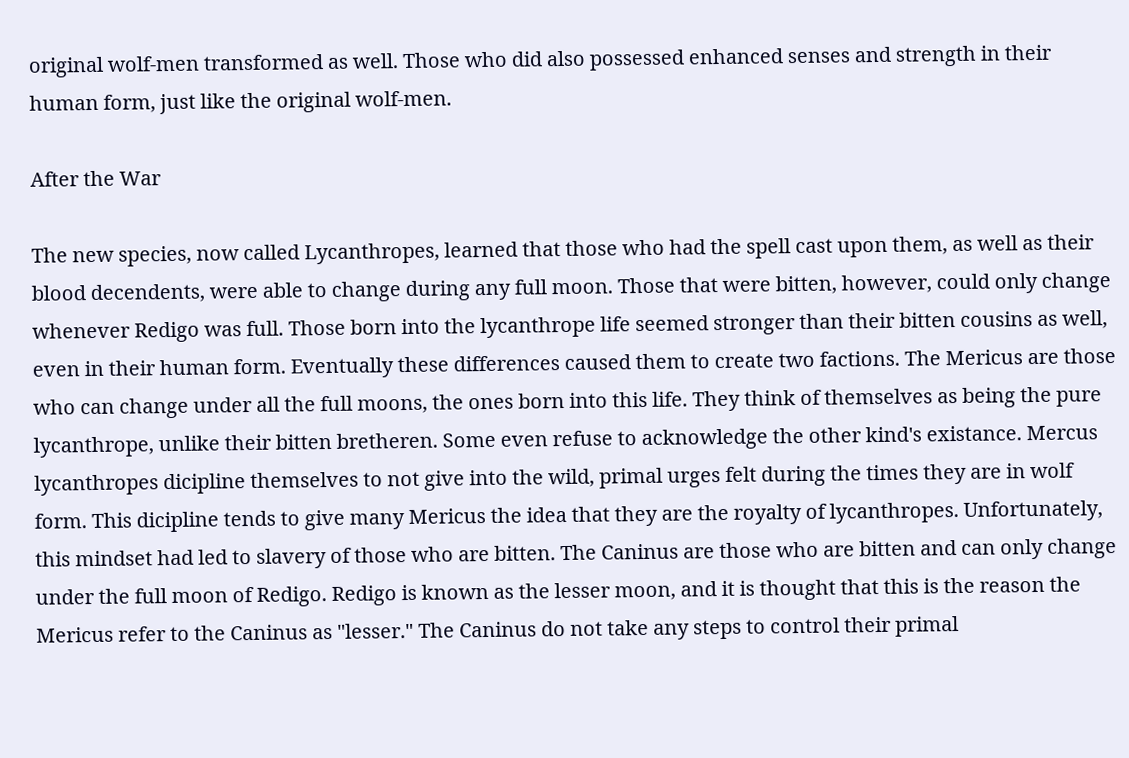original wolf-men transformed as well. Those who did also possessed enhanced senses and strength in their human form, just like the original wolf-men.

After the War

The new species, now called Lycanthropes, learned that those who had the spell cast upon them, as well as their blood decendents, were able to change during any full moon. Those that were bitten, however, could only change whenever Redigo was full. Those born into the lycanthrope life seemed stronger than their bitten cousins as well, even in their human form. Eventually these differences caused them to create two factions. The Mericus are those who can change under all the full moons, the ones born into this life. They think of themselves as being the pure lycanthrope, unlike their bitten bretheren. Some even refuse to acknowledge the other kind's existance. Mercus lycanthropes dicipline themselves to not give into the wild, primal urges felt during the times they are in wolf form. This dicipline tends to give many Mericus the idea that they are the royalty of lycanthropes. Unfortunately, this mindset had led to slavery of those who are bitten. The Caninus are those who are bitten and can only change under the full moon of Redigo. Redigo is known as the lesser moon, and it is thought that this is the reason the Mericus refer to the Caninus as "lesser." The Caninus do not take any steps to control their primal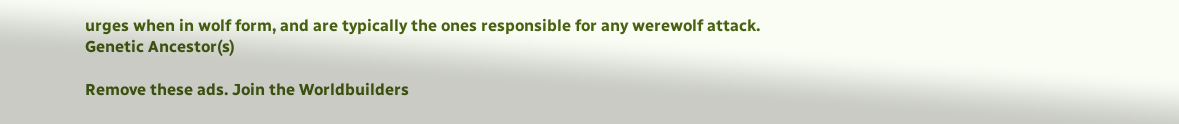urges when in wolf form, and are typically the ones responsible for any werewolf attack.
Genetic Ancestor(s)

Remove these ads. Join the Worldbuilders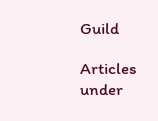Guild

Articles under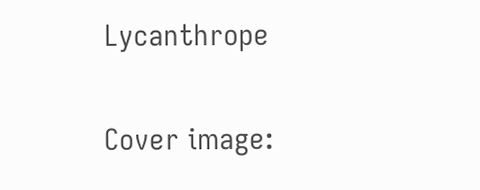Lycanthrope

Cover image: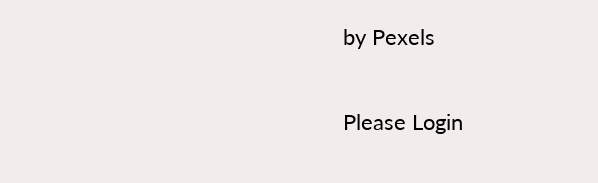by Pexels


Please Login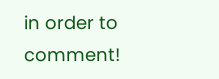in order to comment!